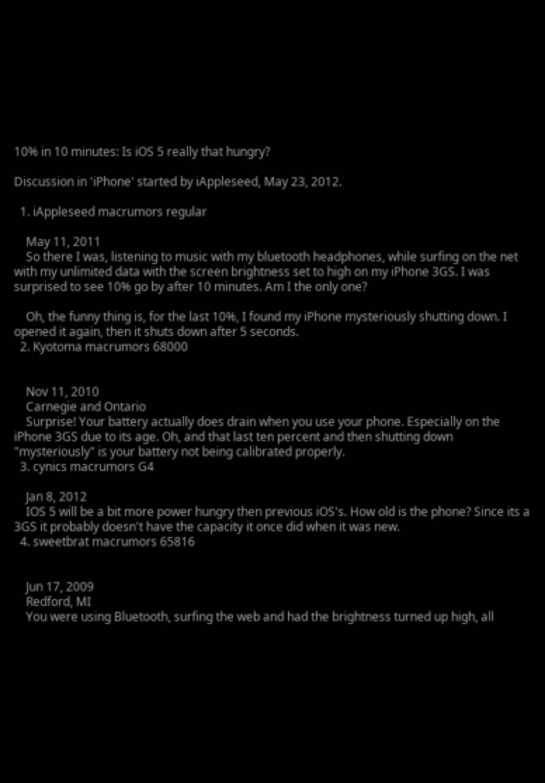10% in 10 minutes: Is iOS 5 really that hungry?

Discussion in 'iPhone' started by iAppleseed, May 23, 2012.

  1. iAppleseed macrumors regular

    May 11, 2011
    So there I was, listening to music with my bluetooth headphones, while surfing on the net with my unlimited data with the screen brightness set to high on my iPhone 3GS. I was surprised to see 10% go by after 10 minutes. Am I the only one?

    Oh, the funny thing is, for the last 10%, I found my iPhone mysteriously shutting down. I opened it again, then it shuts down after 5 seconds.
  2. Kyotoma macrumors 68000


    Nov 11, 2010
    Carnegie and Ontario
    Surprise! Your battery actually does drain when you use your phone. Especially on the iPhone 3GS due to its age. Oh, and that last ten percent and then shutting down "mysteriously" is your battery not being calibrated properly.
  3. cynics macrumors G4

    Jan 8, 2012
    IOS 5 will be a bit more power hungry then previous iOS's. How old is the phone? Since its a 3GS it probably doesn't have the capacity it once did when it was new.
  4. sweetbrat macrumors 65816


    Jun 17, 2009
    Redford, MI
    You were using Bluetooth, surfing the web and had the brightness turned up high, all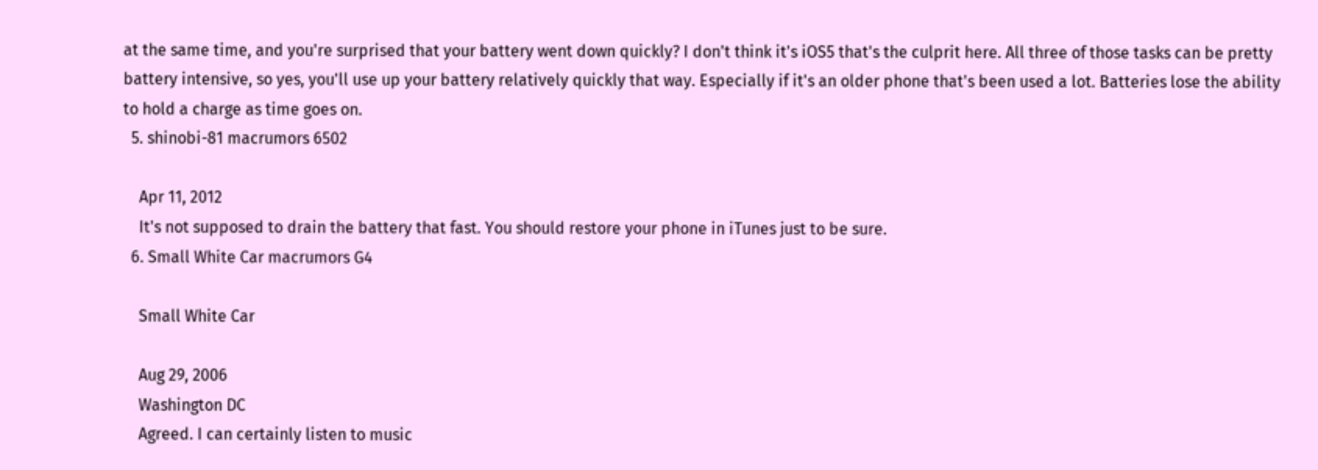at the same time, and you're surprised that your battery went down quickly? I don't think it's iOS5 that's the culprit here. All three of those tasks can be pretty battery intensive, so yes, you'll use up your battery relatively quickly that way. Especially if it's an older phone that's been used a lot. Batteries lose the ability to hold a charge as time goes on.
  5. shinobi-81 macrumors 6502

    Apr 11, 2012
    It's not supposed to drain the battery that fast. You should restore your phone in iTunes just to be sure.
  6. Small White Car macrumors G4

    Small White Car

    Aug 29, 2006
    Washington DC
    Agreed. I can certainly listen to music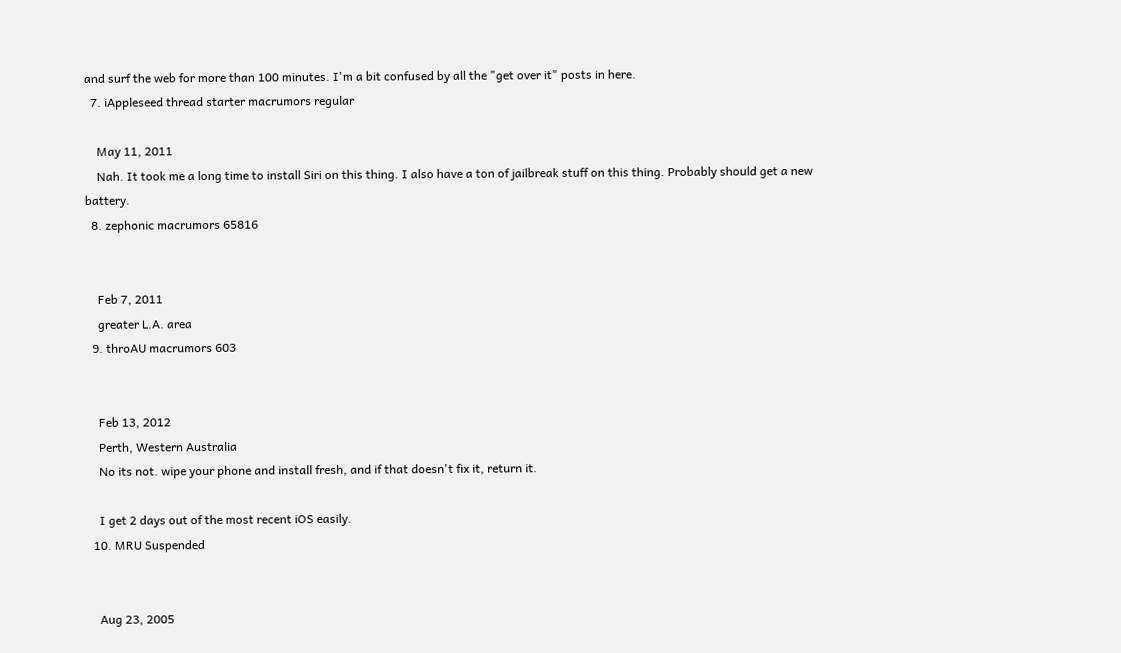and surf the web for more than 100 minutes. I'm a bit confused by all the "get over it" posts in here.
  7. iAppleseed thread starter macrumors regular

    May 11, 2011
    Nah. It took me a long time to install Siri on this thing. I also have a ton of jailbreak stuff on this thing. Probably should get a new battery.
  8. zephonic macrumors 65816


    Feb 7, 2011
    greater L.A. area
  9. throAU macrumors 603


    Feb 13, 2012
    Perth, Western Australia
    No its not. wipe your phone and install fresh, and if that doesn't fix it, return it.

    I get 2 days out of the most recent iOS easily.
  10. MRU Suspended


    Aug 23, 2005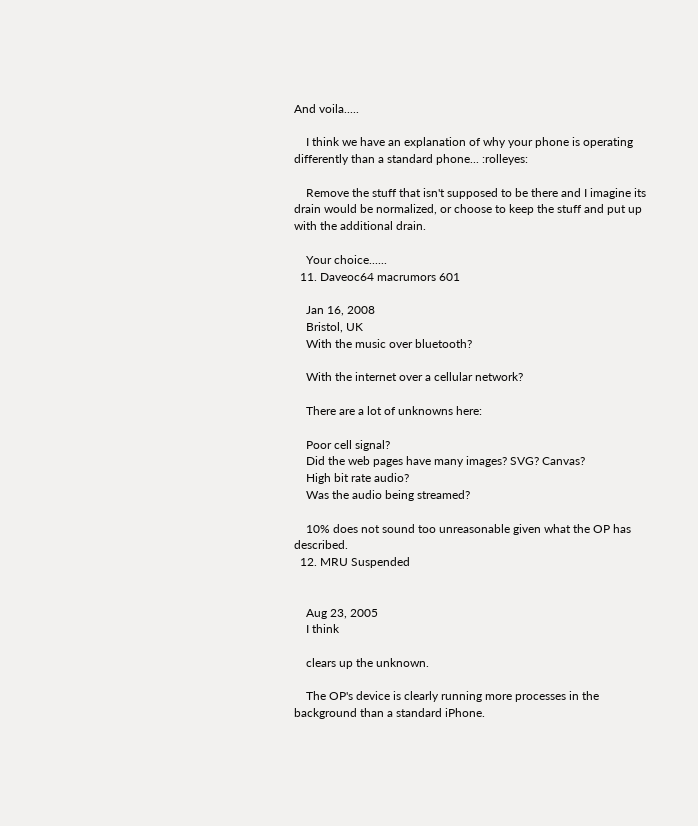And voila.....

    I think we have an explanation of why your phone is operating differently than a standard phone... :rolleyes:

    Remove the stuff that isn't supposed to be there and I imagine its drain would be normalized, or choose to keep the stuff and put up with the additional drain.

    Your choice......
  11. Daveoc64 macrumors 601

    Jan 16, 2008
    Bristol, UK
    With the music over bluetooth?

    With the internet over a cellular network?

    There are a lot of unknowns here:

    Poor cell signal?
    Did the web pages have many images? SVG? Canvas?
    High bit rate audio?
    Was the audio being streamed?

    10% does not sound too unreasonable given what the OP has described.
  12. MRU Suspended


    Aug 23, 2005
    I think

    clears up the unknown.

    The OP's device is clearly running more processes in the background than a standard iPhone.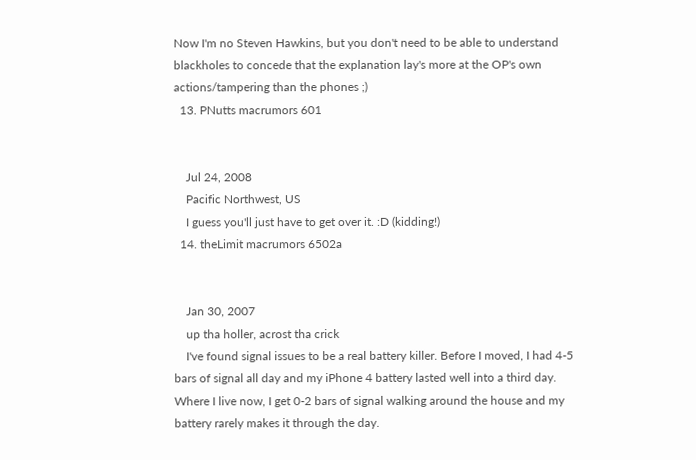Now I'm no Steven Hawkins, but you don't need to be able to understand blackholes to concede that the explanation lay's more at the OP's own actions/tampering than the phones ;)
  13. PNutts macrumors 601


    Jul 24, 2008
    Pacific Northwest, US
    I guess you'll just have to get over it. :D (kidding!)
  14. theLimit macrumors 6502a


    Jan 30, 2007
    up tha holler, acrost tha crick
    I've found signal issues to be a real battery killer. Before I moved, I had 4-5 bars of signal all day and my iPhone 4 battery lasted well into a third day. Where I live now, I get 0-2 bars of signal walking around the house and my battery rarely makes it through the day.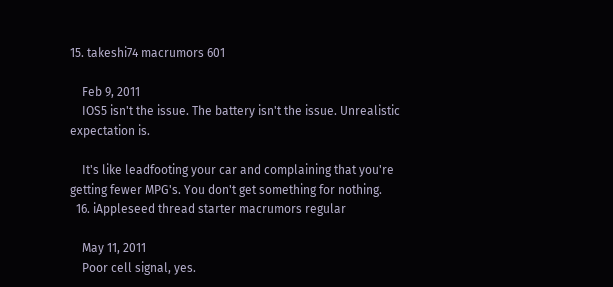15. takeshi74 macrumors 601

    Feb 9, 2011
    IOS5 isn't the issue. The battery isn't the issue. Unrealistic expectation is.

    It's like leadfooting your car and complaining that you're getting fewer MPG's. You don't get something for nothing.
  16. iAppleseed thread starter macrumors regular

    May 11, 2011
    Poor cell signal, yes.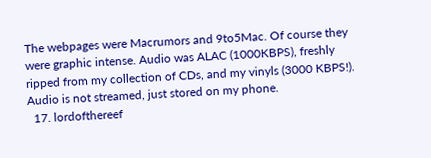The webpages were Macrumors and 9to5Mac. Of course they were graphic intense. Audio was ALAC (1000KBPS), freshly ripped from my collection of CDs, and my vinyls (3000 KBPS!). Audio is not streamed, just stored on my phone.
  17. lordofthereef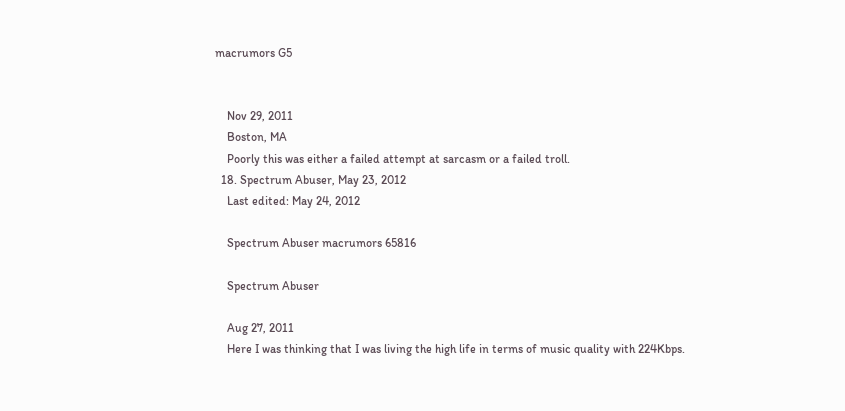macrumors G5


    Nov 29, 2011
    Boston, MA
    Poorly this was either a failed attempt at sarcasm or a failed troll.
  18. Spectrum Abuser, May 23, 2012
    Last edited: May 24, 2012

    Spectrum Abuser macrumors 65816

    Spectrum Abuser

    Aug 27, 2011
    Here I was thinking that I was living the high life in terms of music quality with 224Kbps.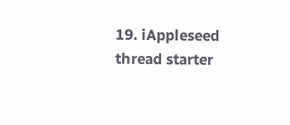19. iAppleseed thread starter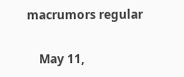macrumors regular

    May 11,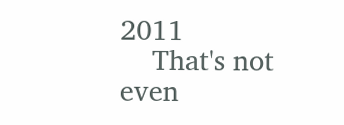2011
    That's not even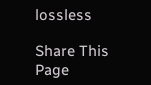lossless

Share This Page